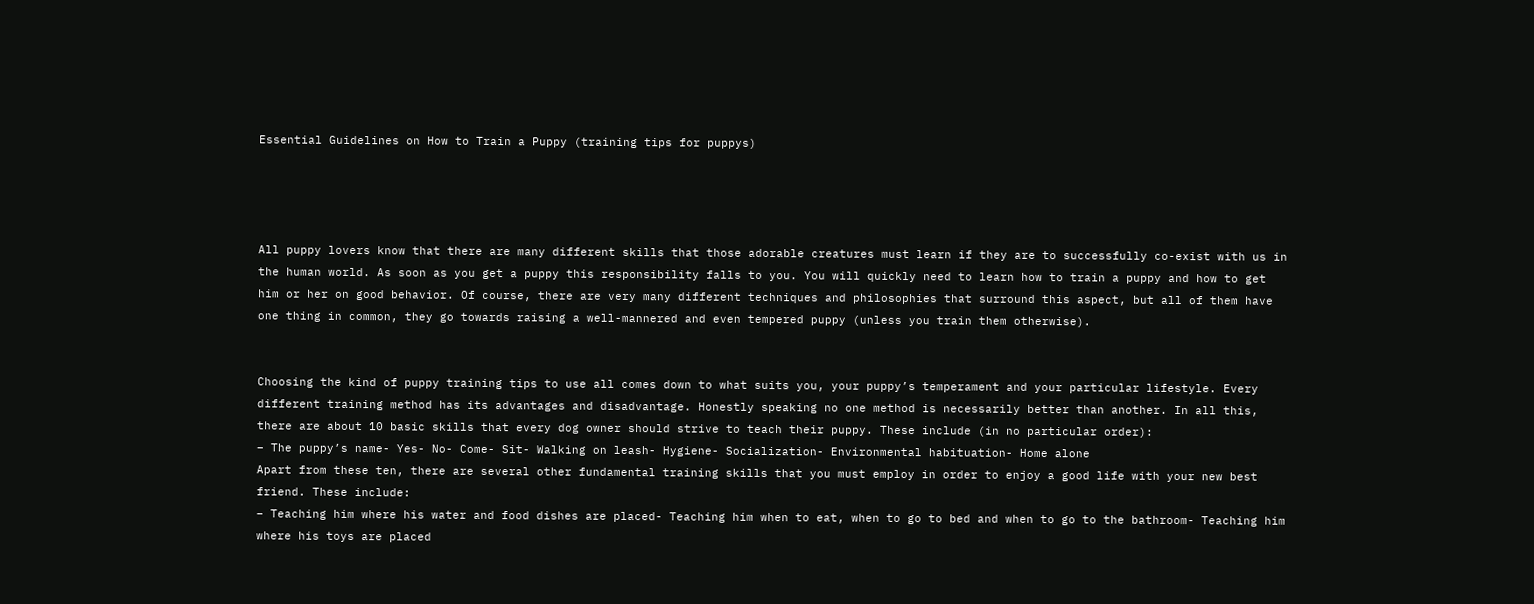Essential Guidelines on How to Train a Puppy (training tips for puppys)




All puppy lovers know that there are many different skills that those adorable creatures must learn if they are to successfully co-exist with us in the human world. As soon as you get a puppy this responsibility falls to you. You will quickly need to learn how to train a puppy and how to get him or her on good behavior. Of course, there are very many different techniques and philosophies that surround this aspect, but all of them have one thing in common, they go towards raising a well-mannered and even tempered puppy (unless you train them otherwise).


Choosing the kind of puppy training tips to use all comes down to what suits you, your puppy’s temperament and your particular lifestyle. Every different training method has its advantages and disadvantage. Honestly speaking no one method is necessarily better than another. In all this, there are about 10 basic skills that every dog owner should strive to teach their puppy. These include (in no particular order):
– The puppy’s name- Yes- No- Come- Sit- Walking on leash- Hygiene- Socialization- Environmental habituation- Home alone
Apart from these ten, there are several other fundamental training skills that you must employ in order to enjoy a good life with your new best friend. These include:
– Teaching him where his water and food dishes are placed- Teaching him when to eat, when to go to bed and when to go to the bathroom- Teaching him where his toys are placed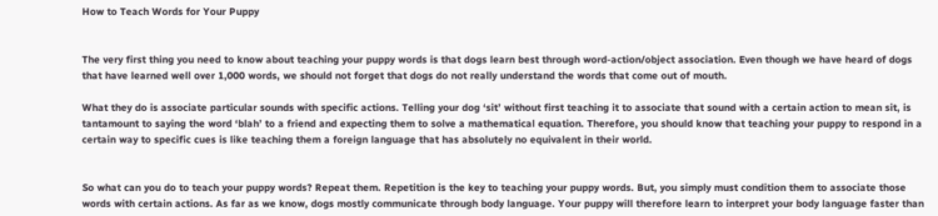How to Teach Words for Your Puppy


The very first thing you need to know about teaching your puppy words is that dogs learn best through word-action/object association. Even though we have heard of dogs that have learned well over 1,000 words, we should not forget that dogs do not really understand the words that come out of mouth.

What they do is associate particular sounds with specific actions. Telling your dog ‘sit’ without first teaching it to associate that sound with a certain action to mean sit, is tantamount to saying the word ‘blah’ to a friend and expecting them to solve a mathematical equation. Therefore, you should know that teaching your puppy to respond in a certain way to specific cues is like teaching them a foreign language that has absolutely no equivalent in their world.


So what can you do to teach your puppy words? Repeat them. Repetition is the key to teaching your puppy words. But, you simply must condition them to associate those words with certain actions. As far as we know, dogs mostly communicate through body language. Your puppy will therefore learn to interpret your body language faster than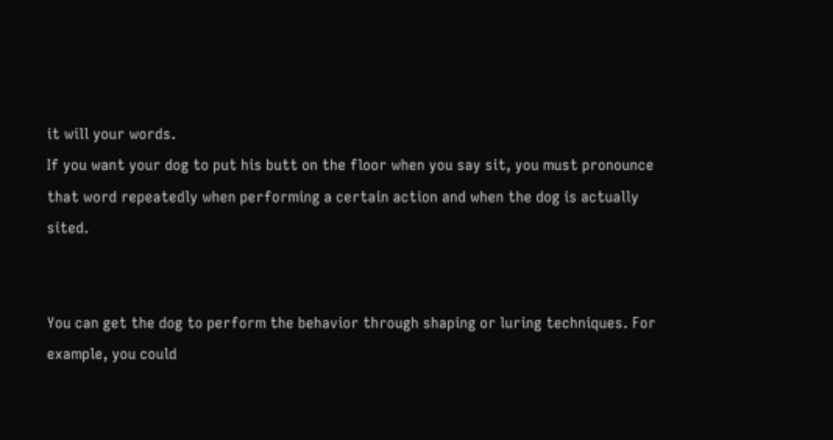it will your words.
If you want your dog to put his butt on the floor when you say sit, you must pronounce that word repeatedly when performing a certain action and when the dog is actually sited.


You can get the dog to perform the behavior through shaping or luring techniques. For example, you could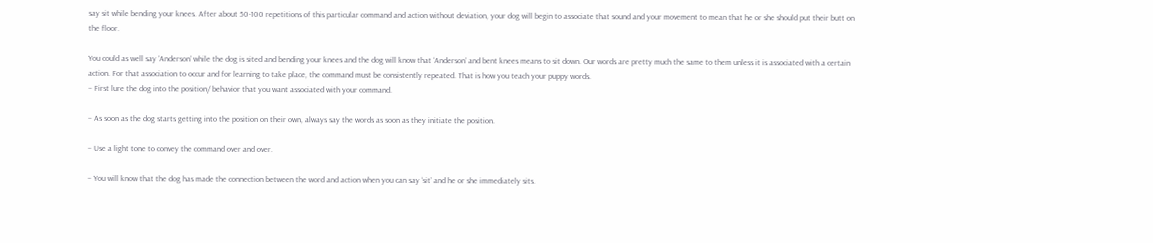say sit while bending your knees. After about 50-100 repetitions of this particular command and action without deviation, your dog will begin to associate that sound and your movement to mean that he or she should put their butt on the floor.

You could as well say ‘Anderson’ while the dog is sited and bending your knees and the dog will know that ‘Anderson’ and bent knees means to sit down. Our words are pretty much the same to them unless it is associated with a certain action. For that association to occur and for learning to take place, the command must be consistently repeated. That is how you teach your puppy words.
– First lure the dog into the position/ behavior that you want associated with your command.

– As soon as the dog starts getting into the position on their own, always say the words as soon as they initiate the position.

– Use a light tone to convey the command over and over.

– You will know that the dog has made the connection between the word and action when you can say ‘sit’ and he or she immediately sits.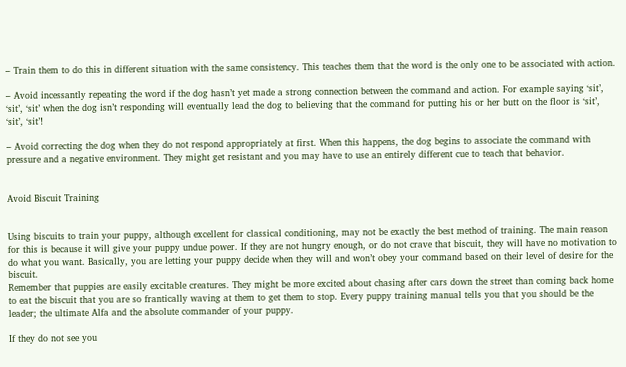– Train them to do this in different situation with the same consistency. This teaches them that the word is the only one to be associated with action.

– Avoid incessantly repeating the word if the dog hasn’t yet made a strong connection between the command and action. For example saying ‘sit’, ‘sit’, ‘sit’ when the dog isn’t responding will eventually lead the dog to believing that the command for putting his or her butt on the floor is ‘sit’, ‘sit’, ‘sit’!

– Avoid correcting the dog when they do not respond appropriately at first. When this happens, the dog begins to associate the command with pressure and a negative environment. They might get resistant and you may have to use an entirely different cue to teach that behavior.


Avoid Biscuit Training


Using biscuits to train your puppy, although excellent for classical conditioning, may not be exactly the best method of training. The main reason for this is because it will give your puppy undue power. If they are not hungry enough, or do not crave that biscuit, they will have no motivation to do what you want. Basically, you are letting your puppy decide when they will and won’t obey your command based on their level of desire for the biscuit.
Remember that puppies are easily excitable creatures. They might be more excited about chasing after cars down the street than coming back home to eat the biscuit that you are so frantically waving at them to get them to stop. Every puppy training manual tells you that you should be the leader; the ultimate Alfa and the absolute commander of your puppy.

If they do not see you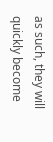as such, they will quickly become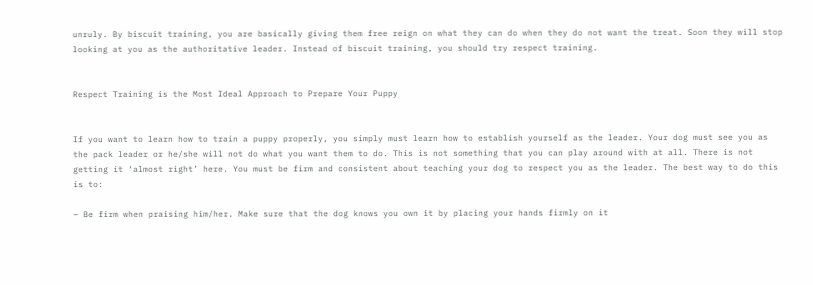unruly. By biscuit training, you are basically giving them free reign on what they can do when they do not want the treat. Soon they will stop looking at you as the authoritative leader. Instead of biscuit training, you should try respect training.


Respect Training is the Most Ideal Approach to Prepare Your Puppy


If you want to learn how to train a puppy properly, you simply must learn how to establish yourself as the leader. Your dog must see you as the pack leader or he/she will not do what you want them to do. This is not something that you can play around with at all. There is not getting it ‘almost right’ here. You must be firm and consistent about teaching your dog to respect you as the leader. The best way to do this is to:

– Be firm when praising him/her. Make sure that the dog knows you own it by placing your hands firmly on it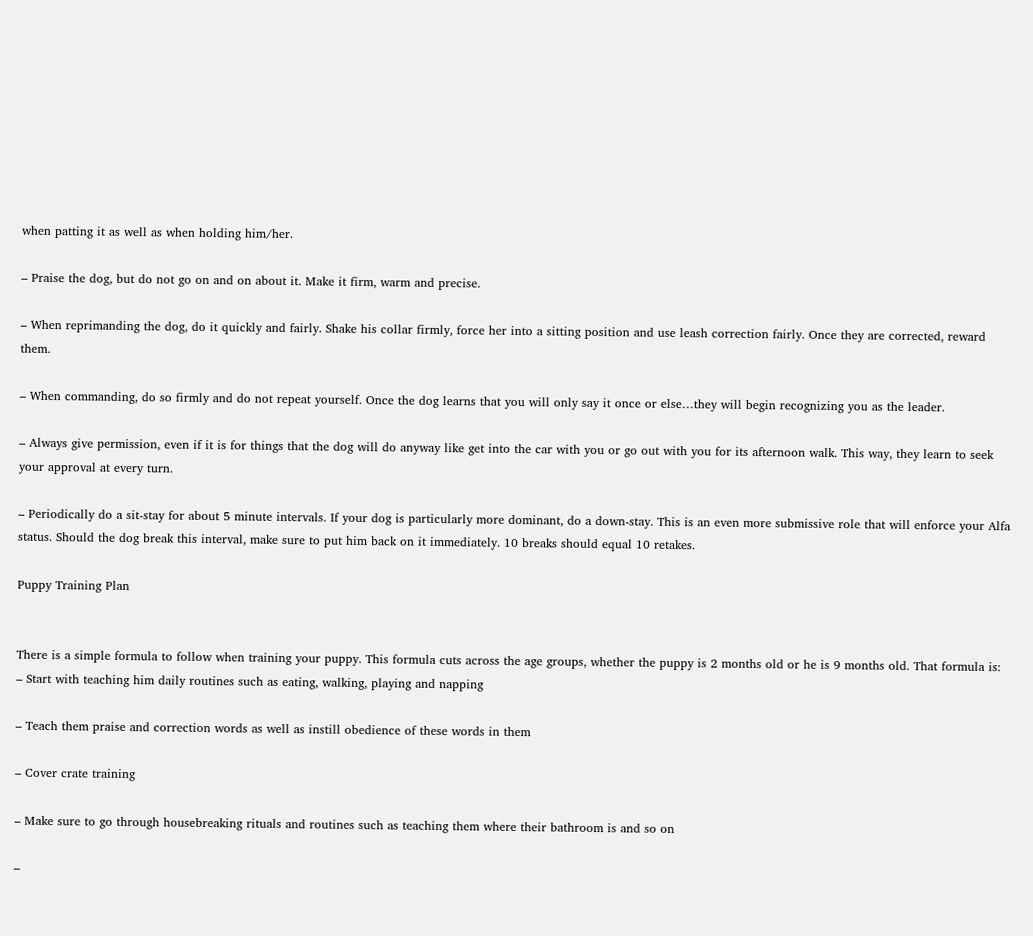when patting it as well as when holding him/her.

– Praise the dog, but do not go on and on about it. Make it firm, warm and precise.

– When reprimanding the dog, do it quickly and fairly. Shake his collar firmly, force her into a sitting position and use leash correction fairly. Once they are corrected, reward them.

– When commanding, do so firmly and do not repeat yourself. Once the dog learns that you will only say it once or else…they will begin recognizing you as the leader.

– Always give permission, even if it is for things that the dog will do anyway like get into the car with you or go out with you for its afternoon walk. This way, they learn to seek your approval at every turn.

– Periodically do a sit-stay for about 5 minute intervals. If your dog is particularly more dominant, do a down-stay. This is an even more submissive role that will enforce your Alfa status. Should the dog break this interval, make sure to put him back on it immediately. 10 breaks should equal 10 retakes.

Puppy Training Plan


There is a simple formula to follow when training your puppy. This formula cuts across the age groups, whether the puppy is 2 months old or he is 9 months old. That formula is:
– Start with teaching him daily routines such as eating, walking, playing and napping

– Teach them praise and correction words as well as instill obedience of these words in them

– Cover crate training

– Make sure to go through housebreaking rituals and routines such as teaching them where their bathroom is and so on

–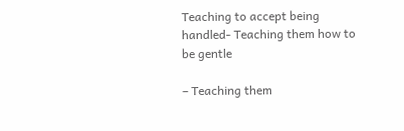Teaching to accept being handled- Teaching them how to be gentle

– Teaching them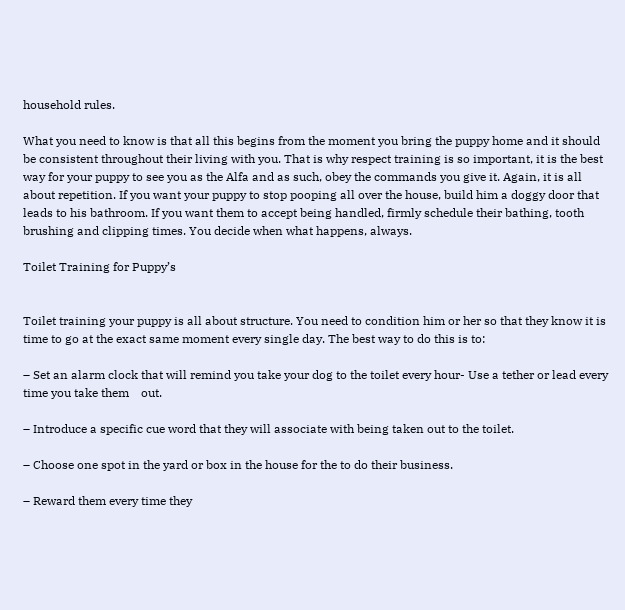household rules.

What you need to know is that all this begins from the moment you bring the puppy home and it should be consistent throughout their living with you. That is why respect training is so important, it is the best way for your puppy to see you as the Alfa and as such, obey the commands you give it. Again, it is all about repetition. If you want your puppy to stop pooping all over the house, build him a doggy door that leads to his bathroom. If you want them to accept being handled, firmly schedule their bathing, tooth brushing and clipping times. You decide when what happens, always.

Toilet Training for Puppy’s


Toilet training your puppy is all about structure. You need to condition him or her so that they know it is time to go at the exact same moment every single day. The best way to do this is to:

– Set an alarm clock that will remind you take your dog to the toilet every hour- Use a tether or lead every time you take them    out.

– Introduce a specific cue word that they will associate with being taken out to the toilet.

– Choose one spot in the yard or box in the house for the to do their business.

– Reward them every time they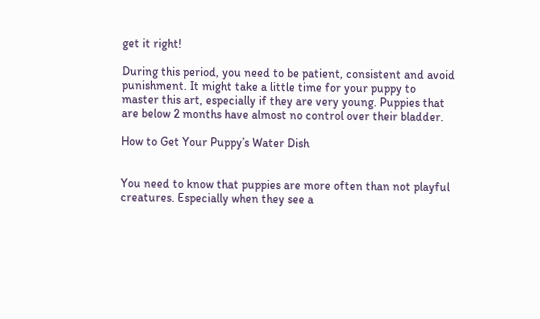get it right!

During this period, you need to be patient, consistent and avoid punishment. It might take a little time for your puppy to   master this art, especially if they are very young. Puppies that are below 2 months have almost no control over their bladder.

How to Get Your Puppy’s Water Dish


You need to know that puppies are more often than not playful creatures. Especially when they see a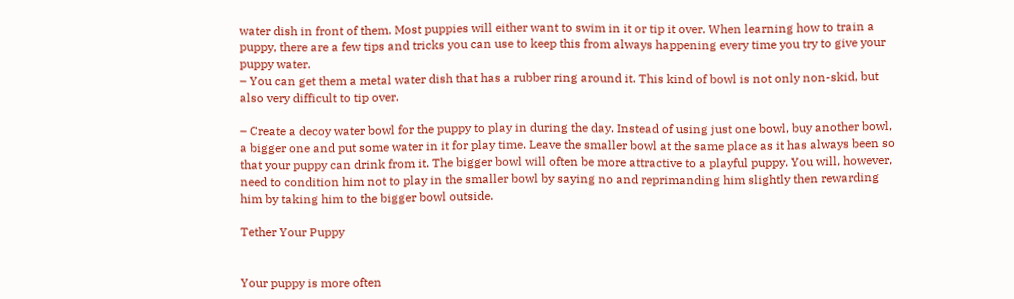water dish in front of them. Most puppies will either want to swim in it or tip it over. When learning how to train a puppy, there are a few tips and tricks you can use to keep this from always happening every time you try to give your puppy water.
– You can get them a metal water dish that has a rubber ring around it. This kind of bowl is not only non-skid, but also very difficult to tip over.

– Create a decoy water bowl for the puppy to play in during the day. Instead of using just one bowl, buy another bowl, a bigger one and put some water in it for play time. Leave the smaller bowl at the same place as it has always been so that your puppy can drink from it. The bigger bowl will often be more attractive to a playful puppy. You will, however, need to condition him not to play in the smaller bowl by saying no and reprimanding him slightly then rewarding him by taking him to the bigger bowl outside.

Tether Your Puppy


Your puppy is more often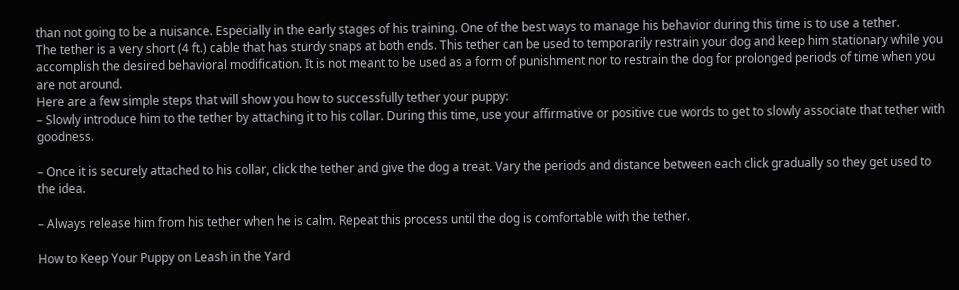than not going to be a nuisance. Especially in the early stages of his training. One of the best ways to manage his behavior during this time is to use a tether.
The tether is a very short (4 ft.) cable that has sturdy snaps at both ends. This tether can be used to temporarily restrain your dog and keep him stationary while you accomplish the desired behavioral modification. It is not meant to be used as a form of punishment nor to restrain the dog for prolonged periods of time when you are not around.
Here are a few simple steps that will show you how to successfully tether your puppy:
– Slowly introduce him to the tether by attaching it to his collar. During this time, use your affirmative or positive cue words to get to slowly associate that tether with goodness.

– Once it is securely attached to his collar, click the tether and give the dog a treat. Vary the periods and distance between each click gradually so they get used to the idea.

– Always release him from his tether when he is calm. Repeat this process until the dog is comfortable with the tether.

How to Keep Your Puppy on Leash in the Yard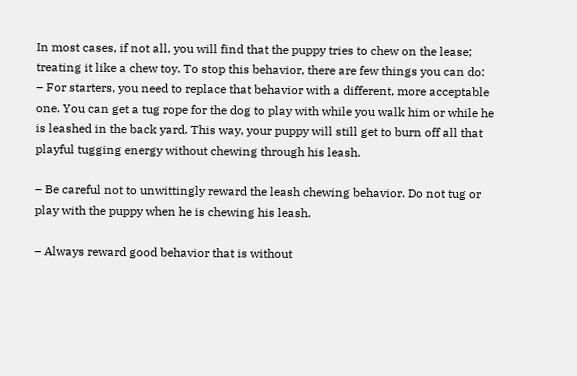In most cases, if not all, you will find that the puppy tries to chew on the lease; treating it like a chew toy. To stop this behavior, there are few things you can do:
– For starters, you need to replace that behavior with a different, more acceptable one. You can get a tug rope for the dog to play with while you walk him or while he is leashed in the back yard. This way, your puppy will still get to burn off all that playful tugging energy without chewing through his leash.

– Be careful not to unwittingly reward the leash chewing behavior. Do not tug or play with the puppy when he is chewing his leash.

– Always reward good behavior that is without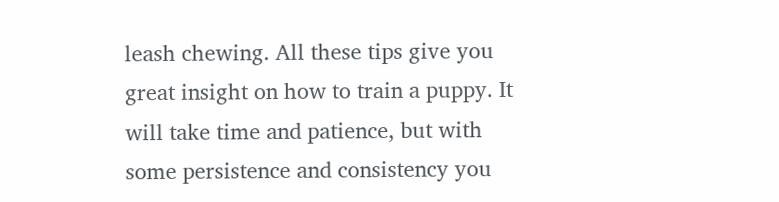leash chewing. All these tips give you great insight on how to train a puppy. It will take time and patience, but with some persistence and consistency you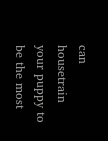can housetrain your puppy to be the most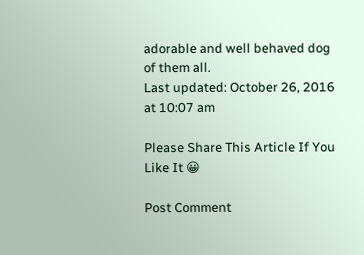adorable and well behaved dog of them all.
Last updated: October 26, 2016 at 10:07 am

Please Share This Article If You Like It 😀

Post Comment